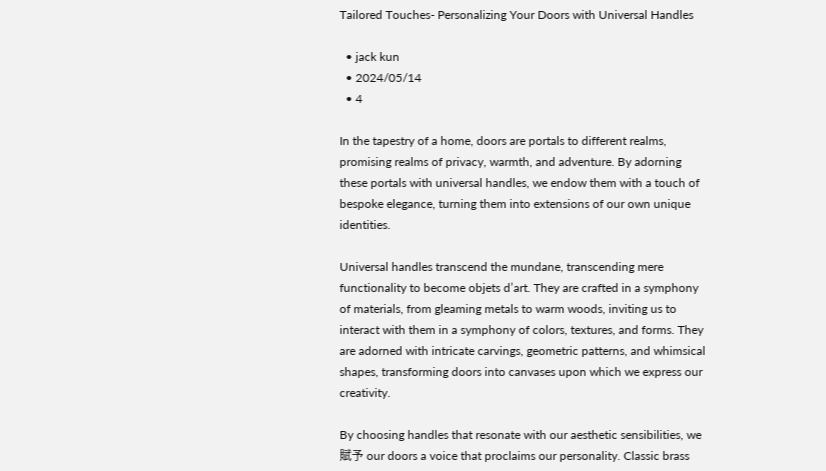Tailored Touches- Personalizing Your Doors with Universal Handles

  • jack kun
  • 2024/05/14
  • 4

In the tapestry of a home, doors are portals to different realms, promising realms of privacy, warmth, and adventure. By adorning these portals with universal handles, we endow them with a touch of bespoke elegance, turning them into extensions of our own unique identities.

Universal handles transcend the mundane, transcending mere functionality to become objets d’art. They are crafted in a symphony of materials, from gleaming metals to warm woods, inviting us to interact with them in a symphony of colors, textures, and forms. They are adorned with intricate carvings, geometric patterns, and whimsical shapes, transforming doors into canvases upon which we express our creativity.

By choosing handles that resonate with our aesthetic sensibilities, we賦予 our doors a voice that proclaims our personality. Classic brass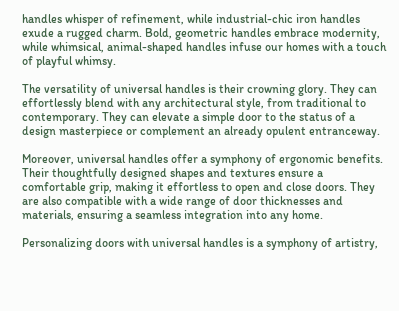handles whisper of refinement, while industrial-chic iron handles exude a rugged charm. Bold, geometric handles embrace modernity, while whimsical, animal-shaped handles infuse our homes with a touch of playful whimsy.

The versatility of universal handles is their crowning glory. They can effortlessly blend with any architectural style, from traditional to contemporary. They can elevate a simple door to the status of a design masterpiece or complement an already opulent entranceway.

Moreover, universal handles offer a symphony of ergonomic benefits. Their thoughtfully designed shapes and textures ensure a comfortable grip, making it effortless to open and close doors. They are also compatible with a wide range of door thicknesses and materials, ensuring a seamless integration into any home.

Personalizing doors with universal handles is a symphony of artistry,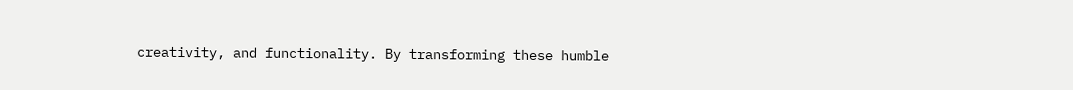creativity, and functionality. By transforming these humble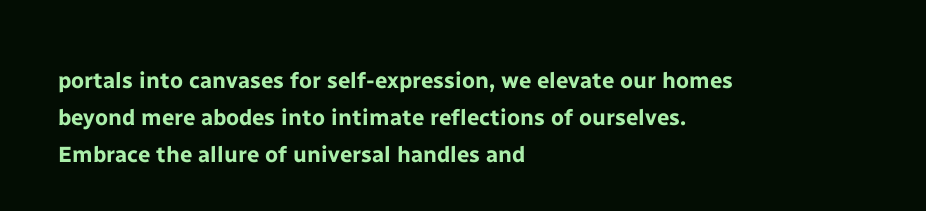portals into canvases for self-expression, we elevate our homes beyond mere abodes into intimate reflections of ourselves. Embrace the allure of universal handles and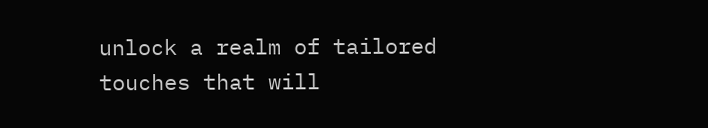unlock a realm of tailored touches that will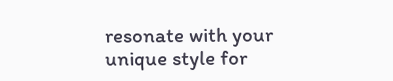resonate with your unique style for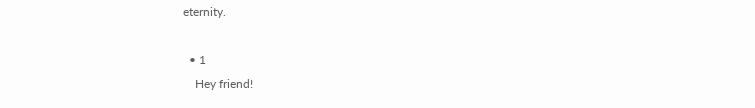eternity.

  • 1
    Hey friend!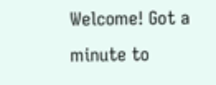Welcome! Got a minute to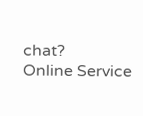chat?
Online Service